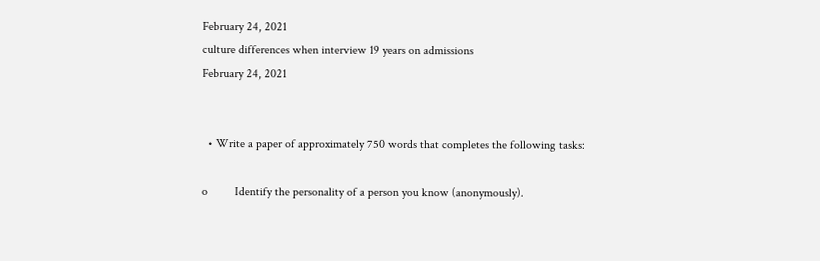February 24, 2021
culture differences when interview 19 years on admissions
February 24, 2021


  • Write a paper of approximately 750 words that completes the following tasks:

o         Identify the personality of a person you know (anonymously).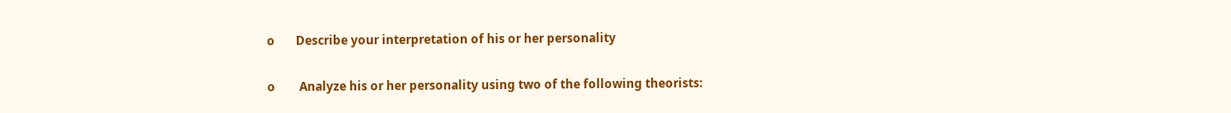o       Describe your interpretation of his or her personality

o        Analyze his or her personality using two of the following theorists: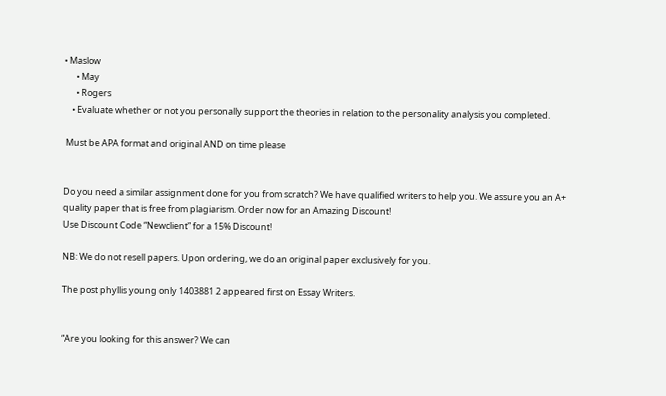• Maslow
      • May
      • Rogers
    • Evaluate whether or not you personally support the theories in relation to the personality analysis you completed.

 Must be APA format and original AND on time please


Do you need a similar assignment done for you from scratch? We have qualified writers to help you. We assure you an A+ quality paper that is free from plagiarism. Order now for an Amazing Discount!
Use Discount Code “Newclient” for a 15% Discount!

NB: We do not resell papers. Upon ordering, we do an original paper exclusively for you.

The post phyllis young only 1403881 2 appeared first on Essay Writers.


“Are you looking for this answer? We can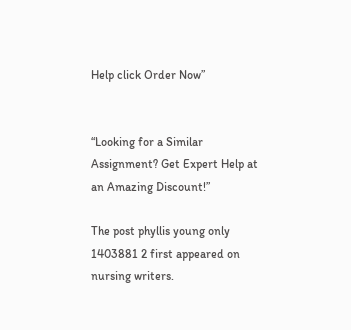Help click Order Now”


“Looking for a Similar Assignment? Get Expert Help at an Amazing Discount!”

The post phyllis young only 1403881 2 first appeared on nursing writers.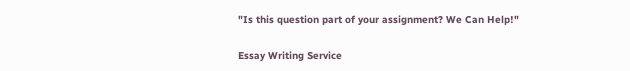"Is this question part of your assignment? We Can Help!"

Essay Writing Service